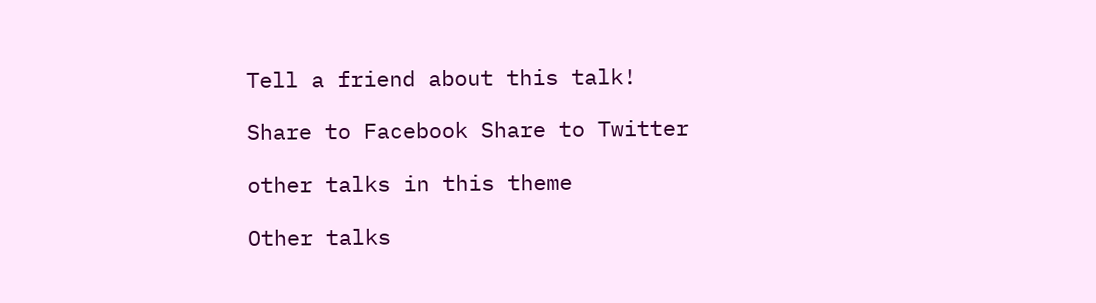Tell a friend about this talk!

Share to Facebook Share to Twitter

other talks in this theme

Other talks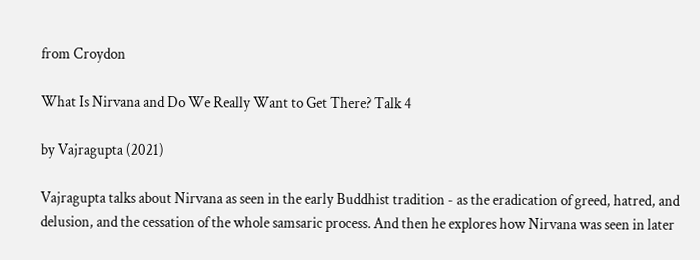from Croydon

What Is Nirvana and Do We Really Want to Get There? Talk 4

by Vajragupta (2021)

Vajragupta talks about Nirvana as seen in the early Buddhist tradition - as the eradication of greed, hatred, and delusion, and the cessation of the whole samsaric process. And then he explores how Nirvana was seen in later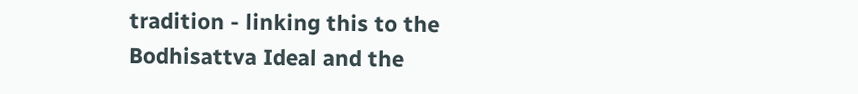tradition - linking this to the Bodhisattva Ideal and the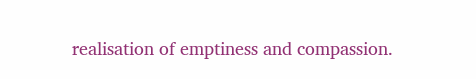realisation of emptiness and compassion.